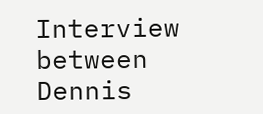Interview between Dennis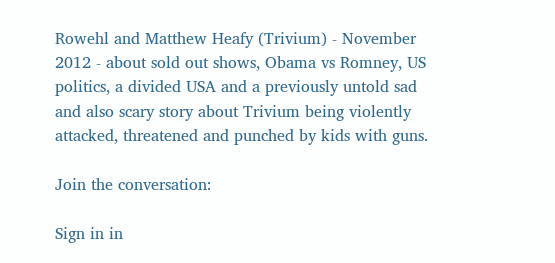Rowehl and Matthew Heafy (Trivium) - November 2012 - about sold out shows, Obama vs Romney, US politics, a divided USA and a previously untold sad and also scary story about Trivium being violently attacked, threatened and punched by kids with guns.

Join the conversation:

Sign in in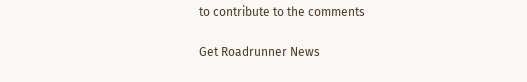to contribute to the comments

Get Roadrunner News